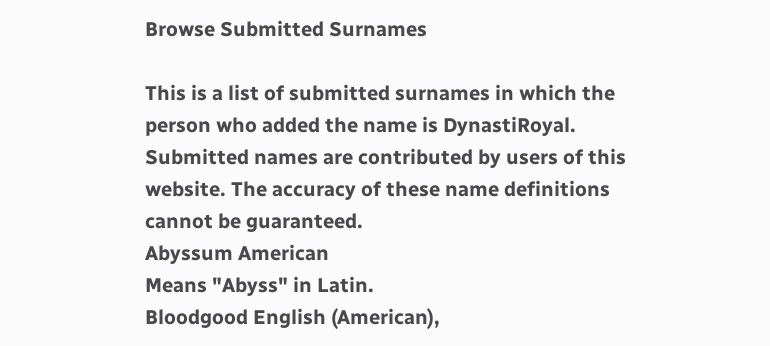Browse Submitted Surnames

This is a list of submitted surnames in which the person who added the name is DynastiRoyal.
Submitted names are contributed by users of this website. The accuracy of these name definitions cannot be guaranteed.
Abyssum American
Means "Abyss" in Latin.
Bloodgood English (American),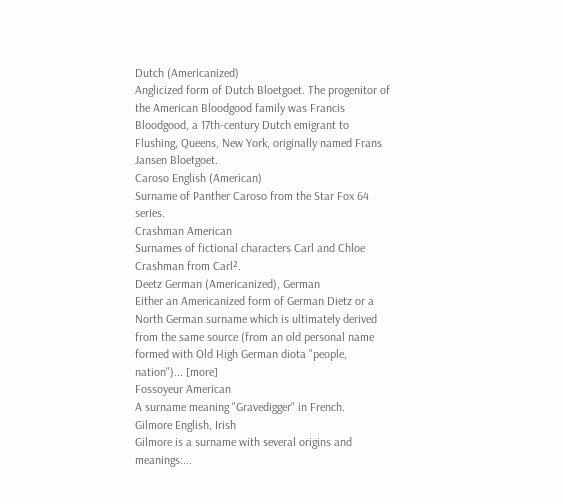Dutch (Americanized)
Anglicized form of Dutch Bloetgoet. The progenitor of the American Bloodgood family was Francis Bloodgood, a 17th-century Dutch emigrant to Flushing, Queens, New York, originally named Frans Jansen Bloetgoet.
Caroso English (American)
Surname of Panther Caroso from the Star Fox 64 series.
Crashman American
Surnames of fictional characters Carl and Chloe Crashman from Carl².
Deetz German (Americanized), German
Either an Americanized form of German Dietz or a North German surname which is ultimately derived from the same source (from an old personal name formed with Old High German diota "people, nation")... [more]
Fossoyeur American
A surname meaning "Gravedigger" in French.
Gilmore English, Irish
Gilmore is a surname with several origins and meanings:...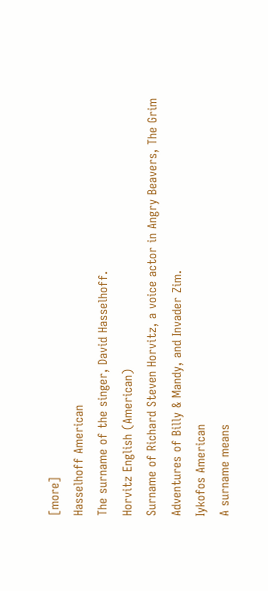[more]
Hasselhoff American
The surname of the singer, David Hasselhoff.
Horvitz English (American)
Surname of Richard Steven Horvitz, a voice actor in Angry Beavers, The Grim Adventures of Billy & Mandy, and Invader Zim.
Iykofos American
A surname means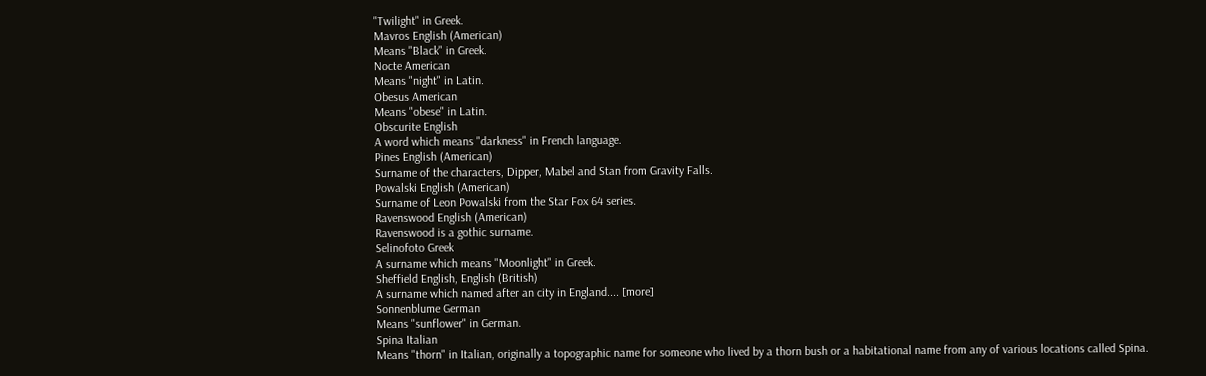"Twilight" in Greek.
Mavros English (American)
Means "Black" in Greek.
Nocte American
Means "night" in Latin.
Obesus American
Means "obese" in Latin.
Obscurite English
A word which means "darkness" in French language.
Pines English (American)
Surname of the characters, Dipper, Mabel and Stan from Gravity Falls.
Powalski English (American)
Surname of Leon Powalski from the Star Fox 64 series.
Ravenswood English (American)
Ravenswood is a gothic surname.
Selinofoto Greek
A surname which means "Moonlight" in Greek.
Sheffield English, English (British)
A surname which named after an city in England.... [more]
Sonnenblume German
Means "sunflower" in German.
Spina Italian
Means "thorn" in Italian, originally a topographic name for someone who lived by a thorn bush or a habitational name from any of various locations called Spina.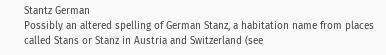Stantz German
Possibly an altered spelling of German Stanz, a habitation name from places called Stans or Stanz in Austria and Switzerland (see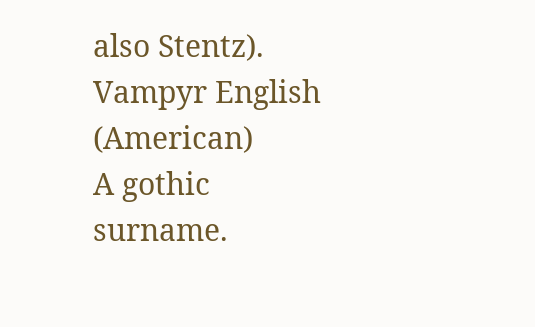also Stentz).
Vampyr English (American)
A gothic surname.